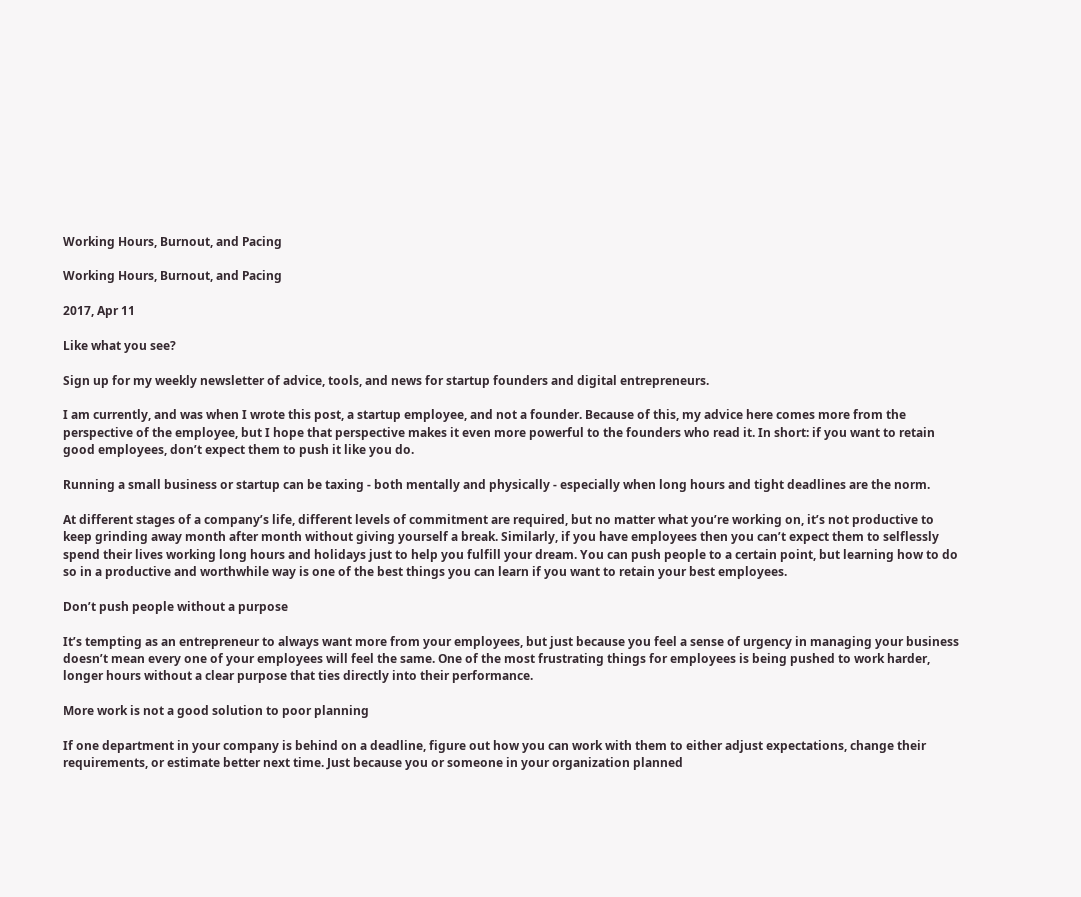Working Hours, Burnout, and Pacing

Working Hours, Burnout, and Pacing

2017, Apr 11

Like what you see?

Sign up for my weekly newsletter of advice, tools, and news for startup founders and digital entrepreneurs.

I am currently, and was when I wrote this post, a startup employee, and not a founder. Because of this, my advice here comes more from the perspective of the employee, but I hope that perspective makes it even more powerful to the founders who read it. In short: if you want to retain good employees, don’t expect them to push it like you do.

Running a small business or startup can be taxing - both mentally and physically - especially when long hours and tight deadlines are the norm.

At different stages of a company’s life, different levels of commitment are required, but no matter what you’re working on, it’s not productive to keep grinding away month after month without giving yourself a break. Similarly, if you have employees then you can’t expect them to selflessly spend their lives working long hours and holidays just to help you fulfill your dream. You can push people to a certain point, but learning how to do so in a productive and worthwhile way is one of the best things you can learn if you want to retain your best employees.

Don’t push people without a purpose

It’s tempting as an entrepreneur to always want more from your employees, but just because you feel a sense of urgency in managing your business doesn’t mean every one of your employees will feel the same. One of the most frustrating things for employees is being pushed to work harder, longer hours without a clear purpose that ties directly into their performance.

More work is not a good solution to poor planning

If one department in your company is behind on a deadline, figure out how you can work with them to either adjust expectations, change their requirements, or estimate better next time. Just because you or someone in your organization planned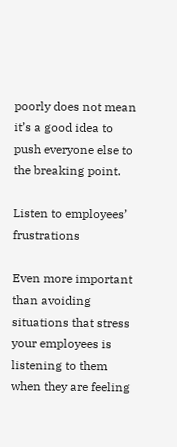poorly does not mean it’s a good idea to push everyone else to the breaking point.

Listen to employees’ frustrations

Even more important than avoiding situations that stress your employees is listening to them when they are feeling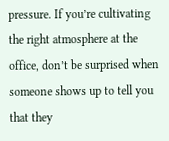pressure. If you’re cultivating the right atmosphere at the office, don’t be surprised when someone shows up to tell you that they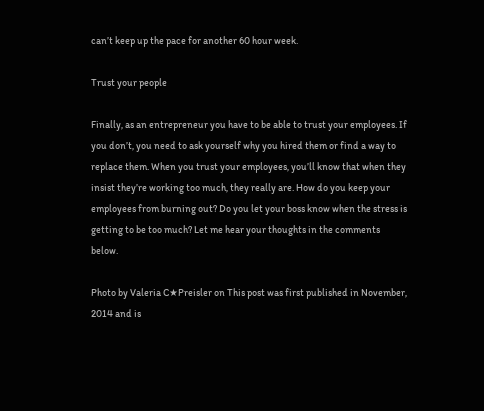can’t keep up the pace for another 60 hour week.

Trust your people

Finally, as an entrepreneur you have to be able to trust your employees. If you don’t, you need to ask yourself why you hired them or find a way to replace them. When you trust your employees, you’ll know that when they insist they’re working too much, they really are. How do you keep your employees from burning out? Do you let your boss know when the stress is getting to be too much? Let me hear your thoughts in the comments below.

Photo by Valeria C★Preisler on This post was first published in November, 2014 and is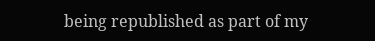being republished as part of my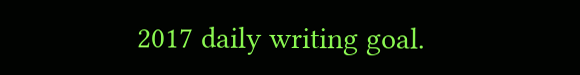2017 daily writing goal.